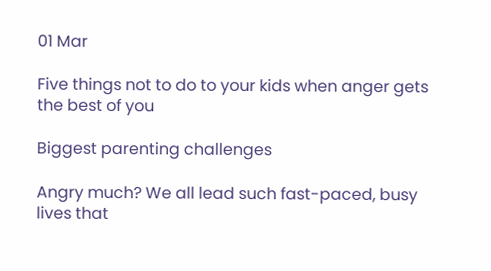01 Mar

Five things not to do to your kids when anger gets the best of you

Biggest parenting challenges

Angry much? We all lead such fast-paced, busy lives that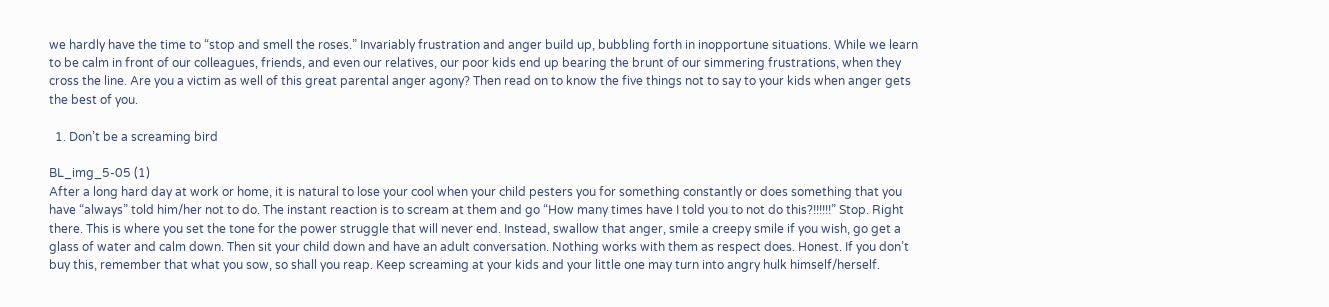we hardly have the time to “stop and smell the roses.” Invariably frustration and anger build up, bubbling forth in inopportune situations. While we learn to be calm in front of our colleagues, friends, and even our relatives, our poor kids end up bearing the brunt of our simmering frustrations, when they cross the line. Are you a victim as well of this great parental anger agony? Then read on to know the five things not to say to your kids when anger gets the best of you.

  1. Don’t be a screaming bird

BL_img_5-05 (1)
After a long hard day at work or home, it is natural to lose your cool when your child pesters you for something constantly or does something that you have “always” told him/her not to do. The instant reaction is to scream at them and go “How many times have I told you to not do this?!!!!!!” Stop. Right there. This is where you set the tone for the power struggle that will never end. Instead, swallow that anger, smile a creepy smile if you wish, go get a glass of water and calm down. Then sit your child down and have an adult conversation. Nothing works with them as respect does. Honest. If you don’t buy this, remember that what you sow, so shall you reap. Keep screaming at your kids and your little one may turn into angry hulk himself/herself.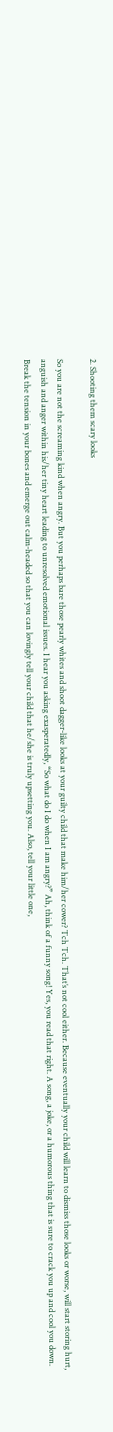2. Shooting them scary looks

So you are not the screaming kind when angry. But you perhaps bare those pearly whites and shoot dagger-like looks at your guilty child that make him/her cower? Tch Tch. That’s not cool either. Because eventually your child will learn to dismiss those looks or worse, will start storing hurt, anguish and anger within his/her tiny heart leading to unresolved emotional issues. I hear you asking exasperatedly, “So what do I do when I am angry?” Ah, think of a funny song! Yes, you read that right. A song, a joke, or a humorous thing that is sure to crack you up and cool you down. Break the tension in your bones and emerge out calm-headed so that you can lovingly tell your child that he/she is truly upsetting you. Also, tell your little one,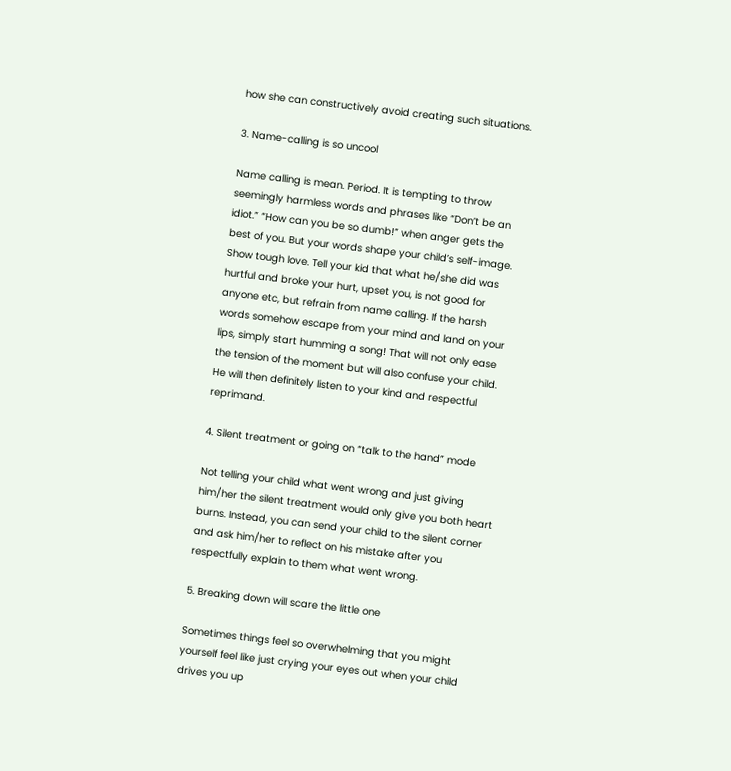how she can constructively avoid creating such situations.

3. Name-calling is so uncool

Name calling is mean. Period. It is tempting to throw seemingly harmless words and phrases like “Don’t be an idiot.” “How can you be so dumb!” when anger gets the best of you. But your words shape your child’s self-image. Show tough love. Tell your kid that what he/she did was hurtful and broke your hurt, upset you, is not good for anyone etc, but refrain from name calling. If the harsh words somehow escape from your mind and land on your lips, simply start humming a song! That will not only ease the tension of the moment but will also confuse your child. He will then definitely listen to your kind and respectful reprimand.

4. Silent treatment or going on “talk to the hand” mode

Not telling your child what went wrong and just giving him/her the silent treatment would only give you both heart burns. Instead, you can send your child to the silent corner and ask him/her to reflect on his mistake after you respectfully explain to them what went wrong.

5. Breaking down will scare the little one

Sometimes things feel so overwhelming that you might yourself feel like just crying your eyes out when your child drives you up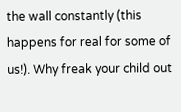the wall constantly (this happens for real for some of us!). Why freak your child out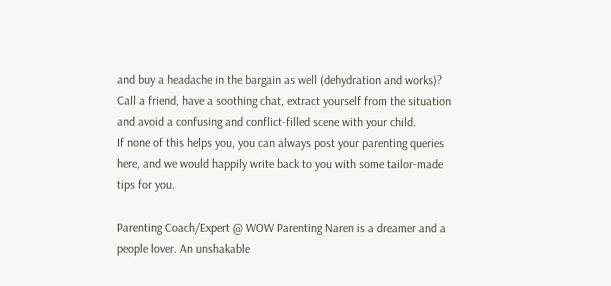and buy a headache in the bargain as well (dehydration and works)? Call a friend, have a soothing chat, extract yourself from the situation and avoid a confusing and conflict-filled scene with your child.
If none of this helps you, you can always post your parenting queries here, and we would happily write back to you with some tailor-made tips for you.

Parenting Coach/Expert @ WOW Parenting Naren is a dreamer and a people lover. An unshakable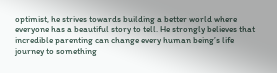optimist, he strives towards building a better world where everyone has a beautiful story to tell. He strongly believes that incredible parenting can change every human being’s life journey to something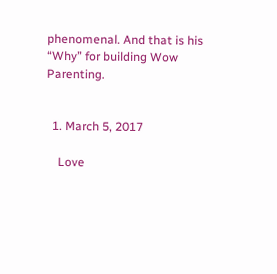phenomenal. And that is his “Why” for building Wow Parenting.


  1. March 5, 2017

    Love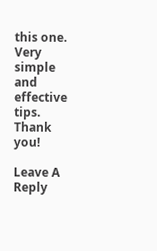this one. Very simple and effective tips. Thank you!

Leave A Reply